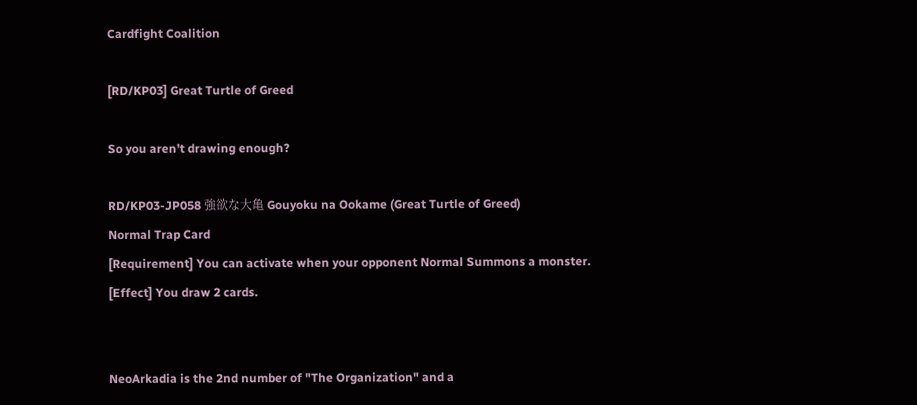Cardfight Coalition

[RD/KP03] Great Turtle of Greed

So you aren’t drawing enough?

RD/KP03-JP058 強欲な大亀 Gouyoku na Ookame (Great Turtle of Greed)
Normal Trap Card
[Requirement] You can activate when your opponent Normal Summons a monster.
[Effect] You draw 2 cards.


NeoArkadia is the 2nd number of "The Organization" and a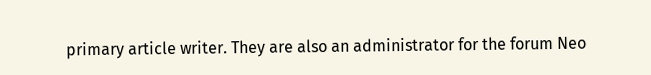primary article writer. They are also an administrator for the forum Neo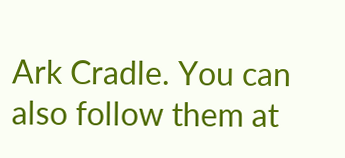Ark Cradle. You can also follow them at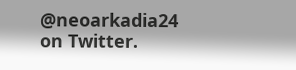@neoarkadia24 on Twitter.